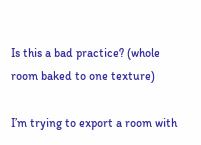Is this a bad practice? (whole room baked to one texture)

I’m trying to export a room with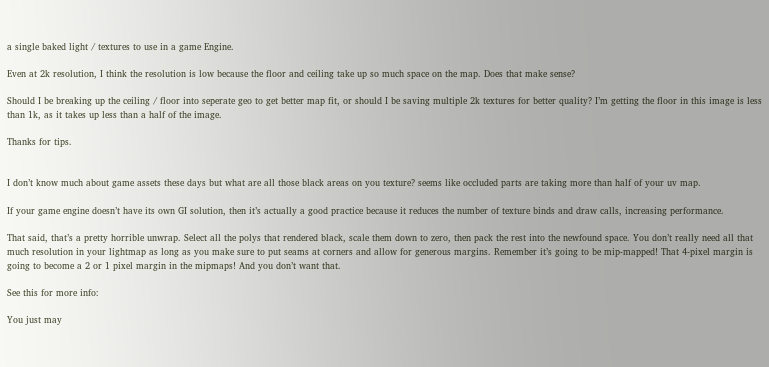a single baked light / textures to use in a game Engine.

Even at 2k resolution, I think the resolution is low because the floor and ceiling take up so much space on the map. Does that make sense?

Should I be breaking up the ceiling / floor into seperate geo to get better map fit, or should I be saving multiple 2k textures for better quality? I’m getting the floor in this image is less than 1k, as it takes up less than a half of the image.

Thanks for tips.


I don’t know much about game assets these days but what are all those black areas on you texture? seems like occluded parts are taking more than half of your uv map.

If your game engine doesn’t have its own GI solution, then it’s actually a good practice because it reduces the number of texture binds and draw calls, increasing performance.

That said, that’s a pretty horrible unwrap. Select all the polys that rendered black, scale them down to zero, then pack the rest into the newfound space. You don’t really need all that much resolution in your lightmap as long as you make sure to put seams at corners and allow for generous margins. Remember it’s going to be mip-mapped! That 4-pixel margin is going to become a 2 or 1 pixel margin in the mipmaps! And you don’t want that.

See this for more info:

You just may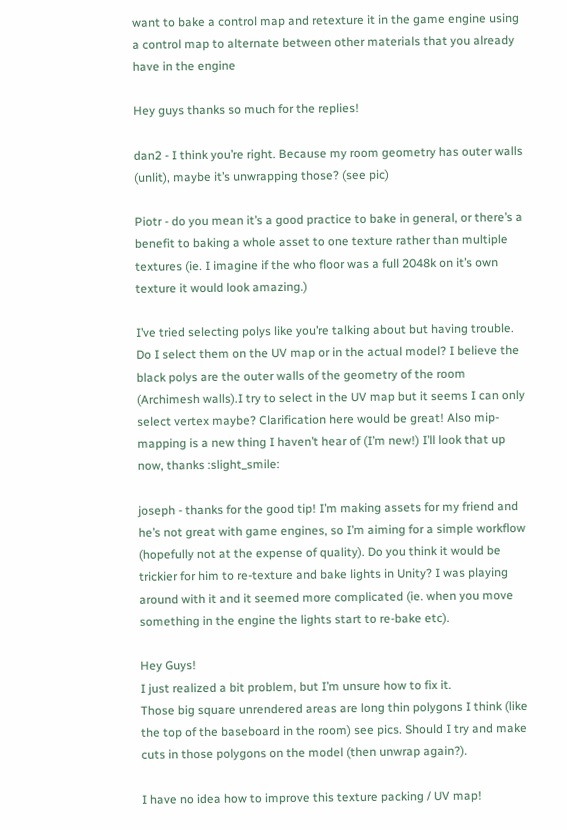want to bake a control map and retexture it in the game engine using a control map to alternate between other materials that you already have in the engine

Hey guys thanks so much for the replies!

dan2 - I think you’re right. Because my room geometry has outer walls (unlit), maybe it’s unwrapping those? (see pic)

Piotr - do you mean it’s a good practice to bake in general, or there’s a benefit to baking a whole asset to one texture rather than multiple textures (ie. I imagine if the who floor was a full 2048k on it’s own texture it would look amazing.)

I’ve tried selecting polys like you’re talking about but having trouble. Do I select them on the UV map or in the actual model? I believe the black polys are the outer walls of the geometry of the room (Archimesh walls).I try to select in the UV map but it seems I can only select vertex maybe? Clarification here would be great! Also mip-mapping is a new thing I haven’t hear of (I’m new!) I’ll look that up now, thanks :slight_smile:

joseph - thanks for the good tip! I’m making assets for my friend and he’s not great with game engines, so I’m aiming for a simple workflow (hopefully not at the expense of quality). Do you think it would be trickier for him to re-texture and bake lights in Unity? I was playing around with it and it seemed more complicated (ie. when you move something in the engine the lights start to re-bake etc).

Hey Guys!
I just realized a bit problem, but I’m unsure how to fix it.
Those big square unrendered areas are long thin polygons I think (like the top of the baseboard in the room) see pics. Should I try and make cuts in those polygons on the model (then unwrap again?).

I have no idea how to improve this texture packing / UV map!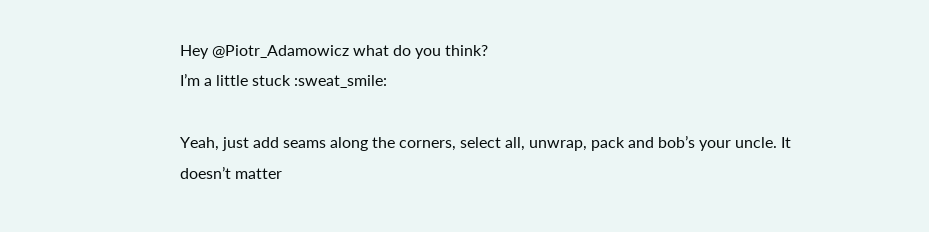Hey @Piotr_Adamowicz what do you think?
I’m a little stuck :sweat_smile:

Yeah, just add seams along the corners, select all, unwrap, pack and bob’s your uncle. It doesn’t matter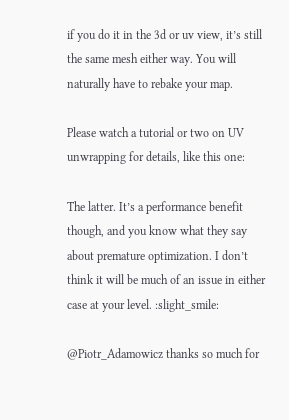if you do it in the 3d or uv view, it’s still the same mesh either way. You will naturally have to rebake your map.

Please watch a tutorial or two on UV unwrapping for details, like this one:

The latter. It’s a performance benefit though, and you know what they say about premature optimization. I don’t think it will be much of an issue in either case at your level. :slight_smile:

@Piotr_Adamowicz thanks so much for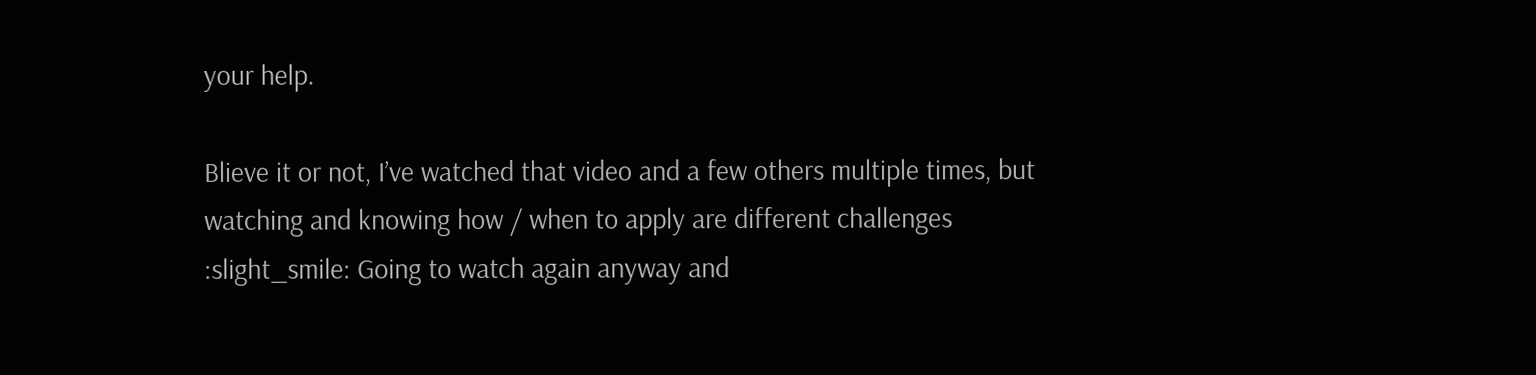your help.

Blieve it or not, I’ve watched that video and a few others multiple times, but watching and knowing how / when to apply are different challenges :slight_smile: Going to watch again anyway and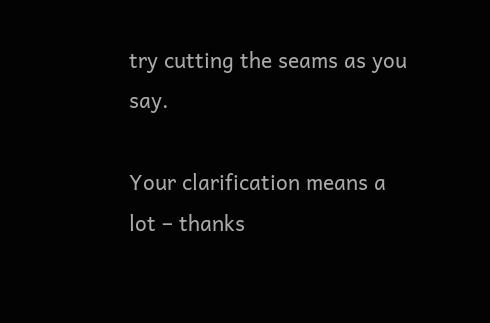try cutting the seams as you say.

Your clarification means a lot – thanks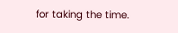for taking the time.